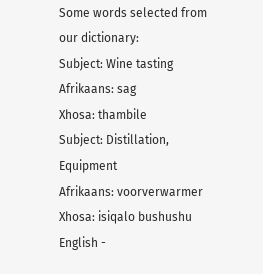Some words selected from our dictionary:
Subject: Wine tasting
Afrikaans: sag
Xhosa: thambile
Subject: Distillation, Equipment
Afrikaans: voorverwarmer
Xhosa: isiqalo bushushu
English -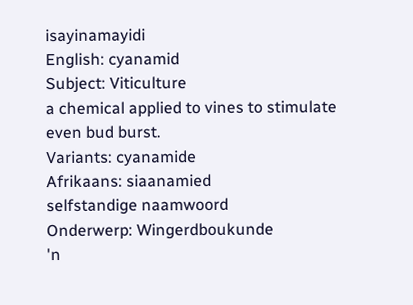isayinamayidi
English: cyanamid
Subject: Viticulture
a chemical applied to vines to stimulate even bud burst.
Variants: cyanamide
Afrikaans: siaanamied
selfstandige naamwoord
Onderwerp: Wingerdboukunde
'n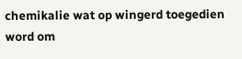chemikalie wat op wingerd toegedien word om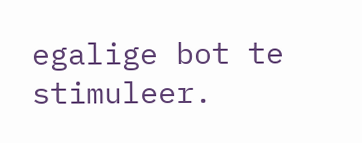egalige bot te stimuleer.